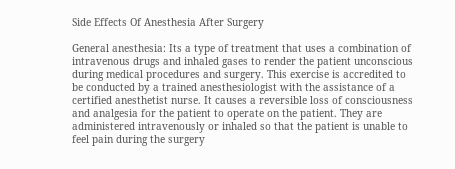Side Effects Of Anesthesia After Surgery

General anesthesia: Its a type of treatment that uses a combination of intravenous drugs and inhaled gases to render the patient unconscious during medical procedures and surgery. This exercise is accredited to be conducted by a trained anesthesiologist with the assistance of a certified anesthetist nurse. It causes a reversible loss of consciousness and analgesia for the patient to operate on the patient. They are administered intravenously or inhaled so that the patient is unable to feel pain during the surgery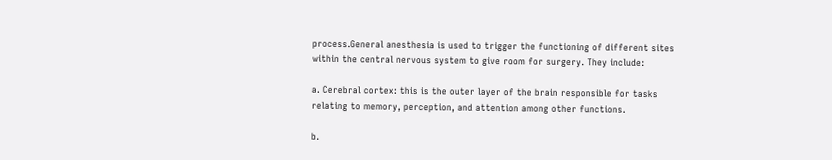process.General anesthesia is used to trigger the functioning of different sites within the central nervous system to give room for surgery. They include:

a. Cerebral cortex: this is the outer layer of the brain responsible for tasks relating to memory, perception, and attention among other functions.

b.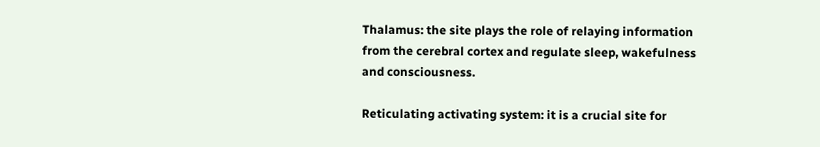Thalamus: the site plays the role of relaying information from the cerebral cortex and regulate sleep, wakefulness and consciousness.

Reticulating activating system: it is a crucial site for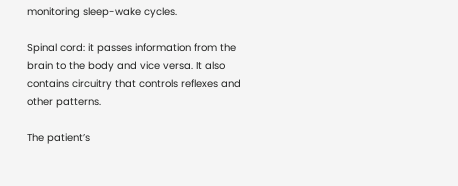monitoring sleep-wake cycles.

Spinal cord: it passes information from the brain to the body and vice versa. It also contains circuitry that controls reflexes and other patterns.

The patient’s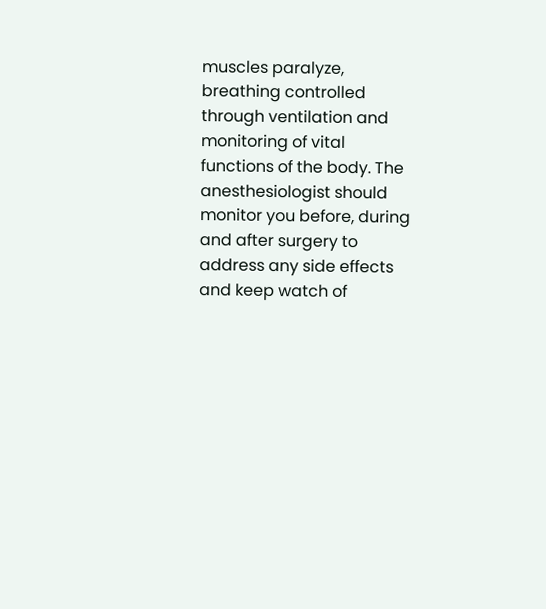muscles paralyze, breathing controlled through ventilation and monitoring of vital functions of the body. The anesthesiologist should monitor you before, during and after surgery to address any side effects and keep watch of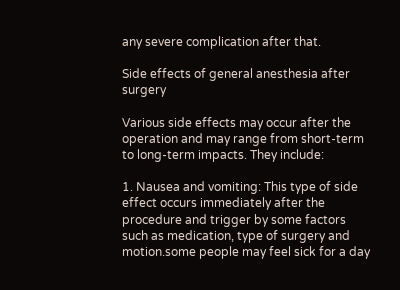any severe complication after that.

Side effects of general anesthesia after surgery

Various side effects may occur after the operation and may range from short-term to long-term impacts. They include:

1. Nausea and vomiting: This type of side effect occurs immediately after the procedure and trigger by some factors such as medication, type of surgery and motion.some people may feel sick for a day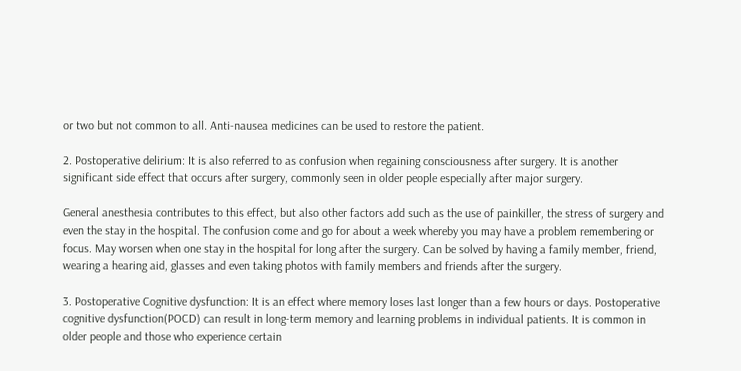or two but not common to all. Anti-nausea medicines can be used to restore the patient.

2. Postoperative delirium: It is also referred to as confusion when regaining consciousness after surgery. It is another significant side effect that occurs after surgery, commonly seen in older people especially after major surgery.

General anesthesia contributes to this effect, but also other factors add such as the use of painkiller, the stress of surgery and even the stay in the hospital. The confusion come and go for about a week whereby you may have a problem remembering or focus. May worsen when one stay in the hospital for long after the surgery. Can be solved by having a family member, friend, wearing a hearing aid, glasses and even taking photos with family members and friends after the surgery.

3. Postoperative Cognitive dysfunction: It is an effect where memory loses last longer than a few hours or days. Postoperative cognitive dysfunction(POCD) can result in long-term memory and learning problems in individual patients. It is common in older people and those who experience certain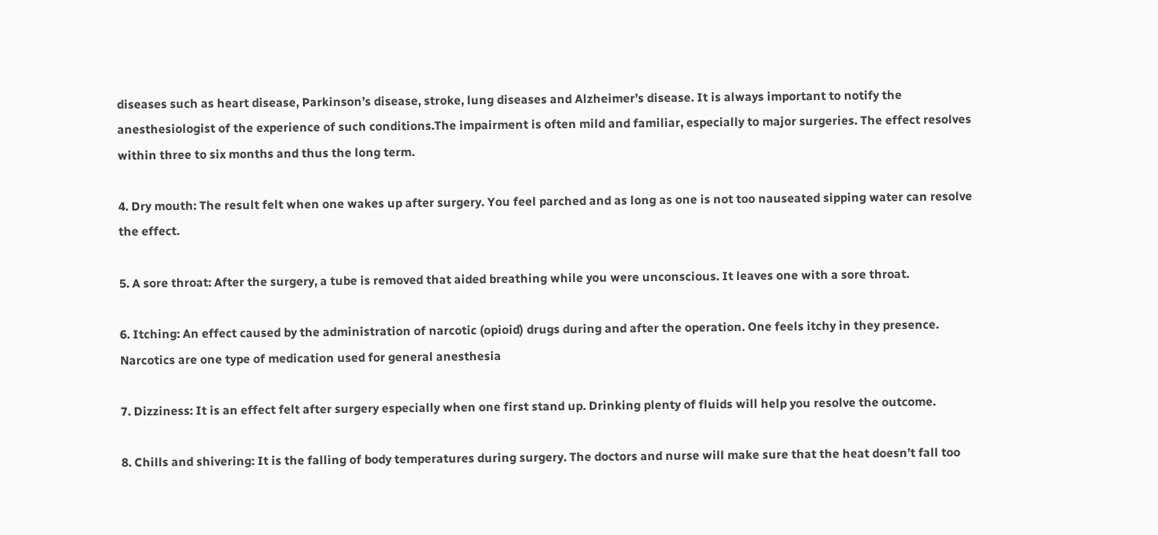diseases such as heart disease, Parkinson’s disease, stroke, lung diseases and Alzheimer’s disease. It is always important to notify the anesthesiologist of the experience of such conditions.The impairment is often mild and familiar, especially to major surgeries. The effect resolves within three to six months and thus the long term.

4. Dry mouth: The result felt when one wakes up after surgery. You feel parched and as long as one is not too nauseated sipping water can resolve the effect.

5. A sore throat: After the surgery, a tube is removed that aided breathing while you were unconscious. It leaves one with a sore throat.

6. Itching: An effect caused by the administration of narcotic (opioid) drugs during and after the operation. One feels itchy in they presence. Narcotics are one type of medication used for general anesthesia

7. Dizziness: It is an effect felt after surgery especially when one first stand up. Drinking plenty of fluids will help you resolve the outcome.

8. Chills and shivering: It is the falling of body temperatures during surgery. The doctors and nurse will make sure that the heat doesn’t fall too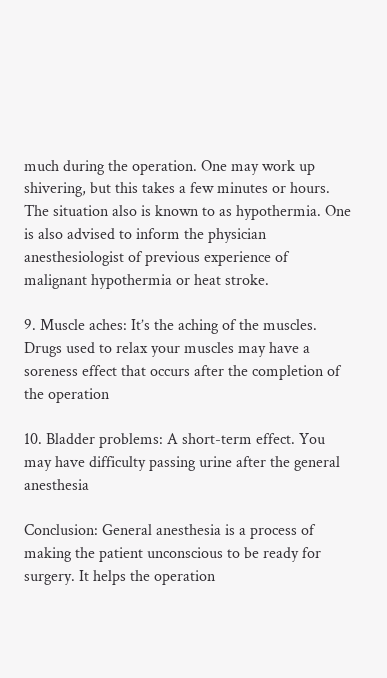much during the operation. One may work up shivering, but this takes a few minutes or hours. The situation also is known to as hypothermia. One is also advised to inform the physician anesthesiologist of previous experience of malignant hypothermia or heat stroke.

9. Muscle aches: It’s the aching of the muscles. Drugs used to relax your muscles may have a soreness effect that occurs after the completion of the operation

10. Bladder problems: A short-term effect. You may have difficulty passing urine after the general anesthesia

Conclusion: General anesthesia is a process of making the patient unconscious to be ready for surgery. It helps the operation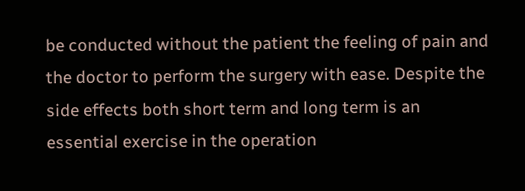be conducted without the patient the feeling of pain and the doctor to perform the surgery with ease. Despite the side effects both short term and long term is an essential exercise in the operation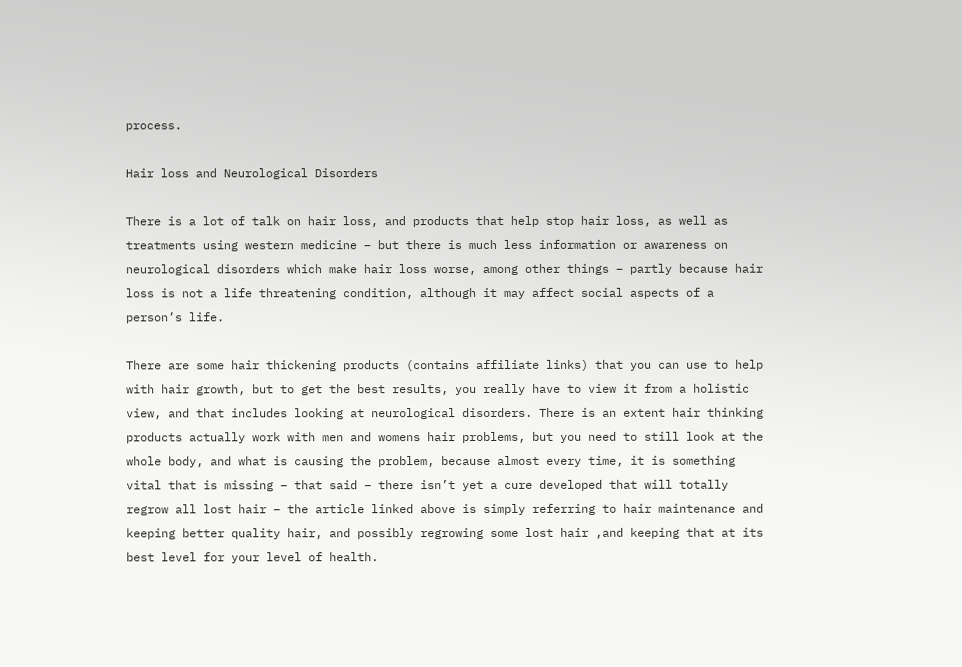process.

Hair loss and Neurological Disorders

There is a lot of talk on hair loss, and products that help stop hair loss, as well as treatments using western medicine – but there is much less information or awareness on neurological disorders which make hair loss worse, among other things – partly because hair loss is not a life threatening condition, although it may affect social aspects of a person’s life.

There are some hair thickening products (contains affiliate links) that you can use to help with hair growth, but to get the best results, you really have to view it from a holistic view, and that includes looking at neurological disorders. There is an extent hair thinking products actually work with men and womens hair problems, but you need to still look at the whole body, and what is causing the problem, because almost every time, it is something vital that is missing – that said – there isn’t yet a cure developed that will totally regrow all lost hair – the article linked above is simply referring to hair maintenance and keeping better quality hair, and possibly regrowing some lost hair ,and keeping that at its best level for your level of health.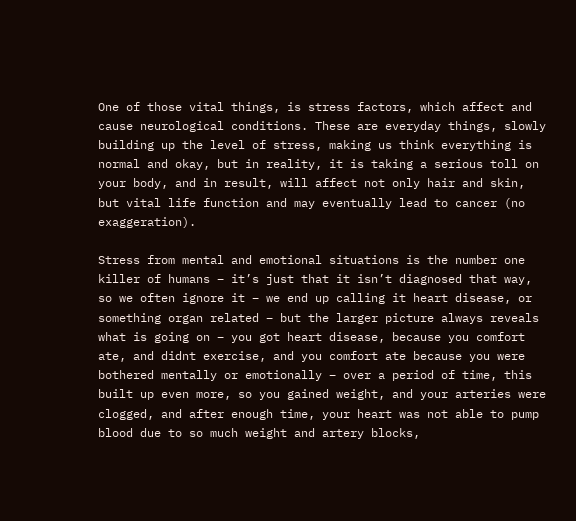One of those vital things, is stress factors, which affect and cause neurological conditions. These are everyday things, slowly building up the level of stress, making us think everything is normal and okay, but in reality, it is taking a serious toll on your body, and in result, will affect not only hair and skin, but vital life function and may eventually lead to cancer (no exaggeration).

Stress from mental and emotional situations is the number one killer of humans – it’s just that it isn’t diagnosed that way, so we often ignore it – we end up calling it heart disease, or something organ related – but the larger picture always reveals what is going on – you got heart disease, because you comfort ate, and didnt exercise, and you comfort ate because you were bothered mentally or emotionally – over a period of time, this built up even more, so you gained weight, and your arteries were clogged, and after enough time, your heart was not able to pump blood due to so much weight and artery blocks,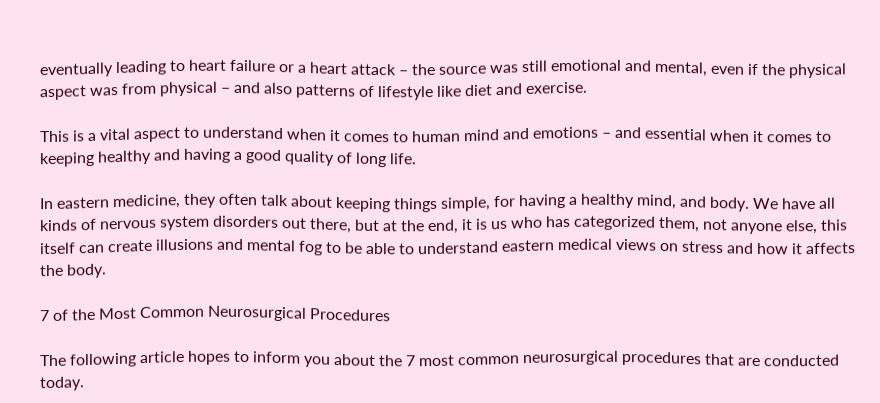eventually leading to heart failure or a heart attack – the source was still emotional and mental, even if the physical aspect was from physical – and also patterns of lifestyle like diet and exercise.

This is a vital aspect to understand when it comes to human mind and emotions – and essential when it comes to keeping healthy and having a good quality of long life.

In eastern medicine, they often talk about keeping things simple, for having a healthy mind, and body. We have all kinds of nervous system disorders out there, but at the end, it is us who has categorized them, not anyone else, this itself can create illusions and mental fog to be able to understand eastern medical views on stress and how it affects the body.

7 of the Most Common Neurosurgical Procedures

The following article hopes to inform you about the 7 most common neurosurgical procedures that are conducted today.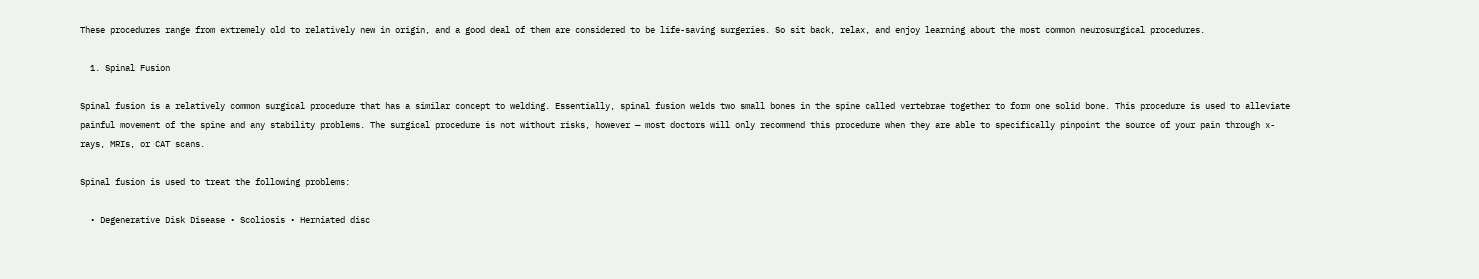These procedures range from extremely old to relatively new in origin, and a good deal of them are considered to be life-saving surgeries. So sit back, relax, and enjoy learning about the most common neurosurgical procedures.

  1. Spinal Fusion

Spinal fusion is a relatively common surgical procedure that has a similar concept to welding. Essentially, spinal fusion welds two small bones in the spine called vertebrae together to form one solid bone. This procedure is used to alleviate painful movement of the spine and any stability problems. The surgical procedure is not without risks, however — most doctors will only recommend this procedure when they are able to specifically pinpoint the source of your pain through x-rays, MRIs, or CAT scans.

Spinal fusion is used to treat the following problems:

  • Degenerative Disk Disease • Scoliosis • Herniated disc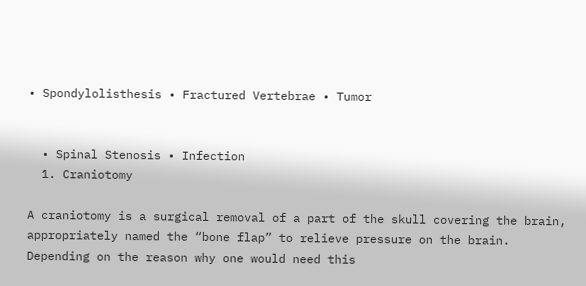• Spondylolisthesis • Fractured Vertebrae • Tumor


  • Spinal Stenosis • Infection
  1. Craniotomy

A craniotomy is a surgical removal of a part of the skull covering the brain, appropriately named the “bone flap” to relieve pressure on the brain. Depending on the reason why one would need this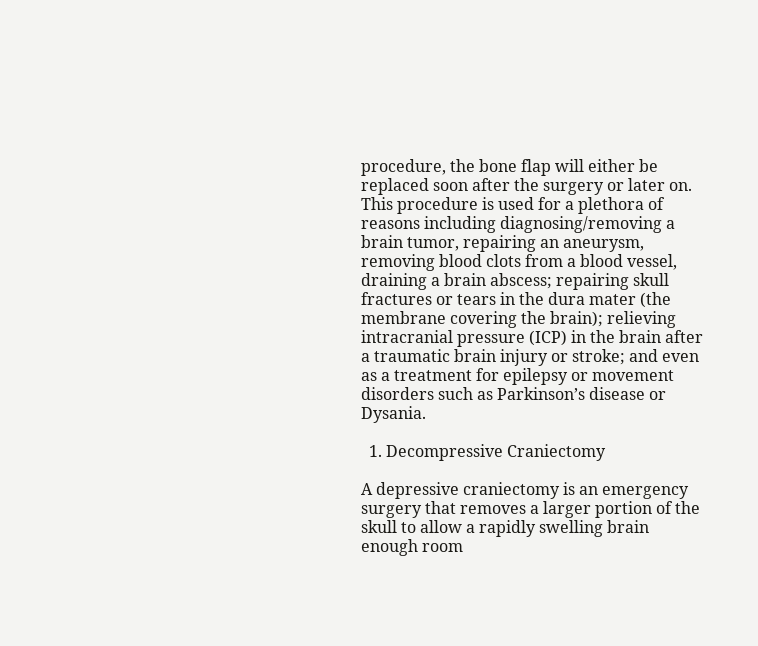procedure, the bone flap will either be replaced soon after the surgery or later on. This procedure is used for a plethora of reasons including diagnosing/removing a brain tumor, repairing an aneurysm, removing blood clots from a blood vessel, draining a brain abscess; repairing skull fractures or tears in the dura mater (the membrane covering the brain); relieving intracranial pressure (ICP) in the brain after a traumatic brain injury or stroke; and even as a treatment for epilepsy or movement disorders such as Parkinson’s disease or Dysania.

  1. Decompressive Craniectomy

A depressive craniectomy is an emergency surgery that removes a larger portion of the skull to allow a rapidly swelling brain enough room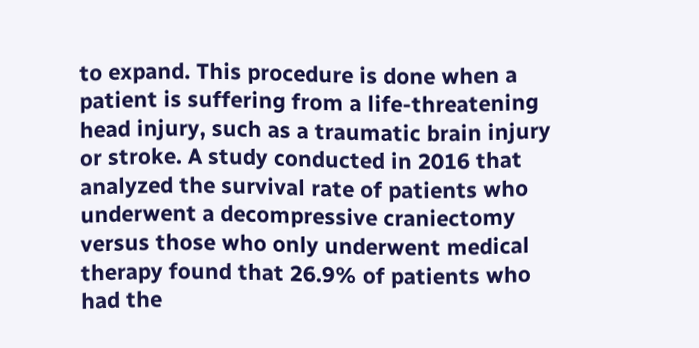to expand. This procedure is done when a patient is suffering from a life-threatening head injury, such as a traumatic brain injury or stroke. A study conducted in 2016 that analyzed the survival rate of patients who underwent a decompressive craniectomy versus those who only underwent medical therapy found that 26.9% of patients who had the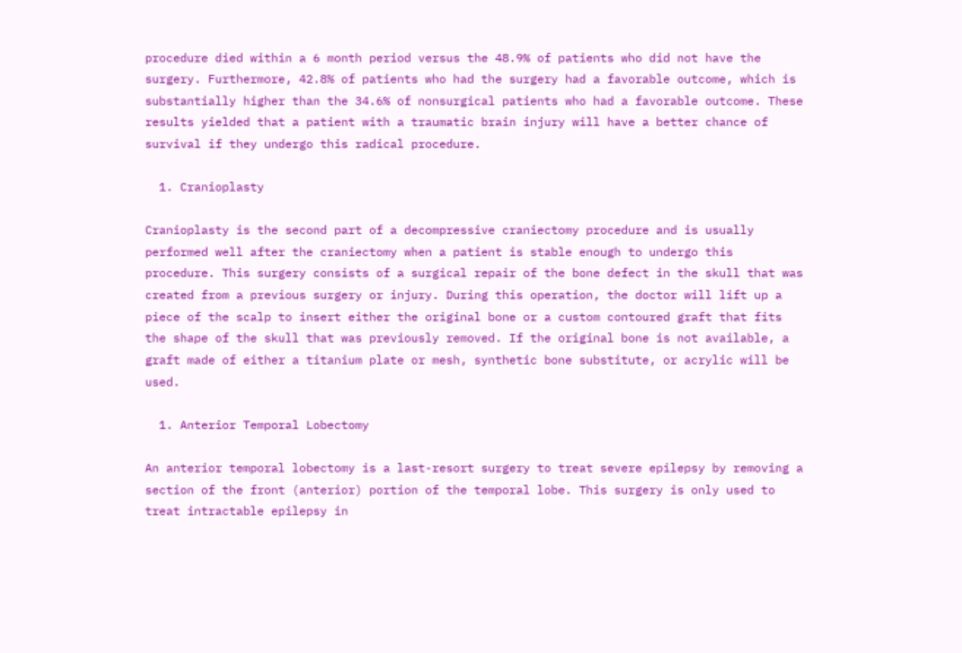procedure died within a 6 month period versus the 48.9% of patients who did not have the surgery. Furthermore, 42.8% of patients who had the surgery had a favorable outcome, which is substantially higher than the 34.6% of nonsurgical patients who had a favorable outcome. These results yielded that a patient with a traumatic brain injury will have a better chance of survival if they undergo this radical procedure.

  1. Cranioplasty

Cranioplasty is the second part of a decompressive craniectomy procedure and is usually performed well after the craniectomy when a patient is stable enough to undergo this procedure. This surgery consists of a surgical repair of the bone defect in the skull that was created from a previous surgery or injury. During this operation, the doctor will lift up a piece of the scalp to insert either the original bone or a custom contoured graft that fits the shape of the skull that was previously removed. If the original bone is not available, a graft made of either a titanium plate or mesh, synthetic bone substitute, or acrylic will be used.

  1. Anterior Temporal Lobectomy

An anterior temporal lobectomy is a last-resort surgery to treat severe epilepsy by removing a section of the front (anterior) portion of the temporal lobe. This surgery is only used to treat intractable epilepsy in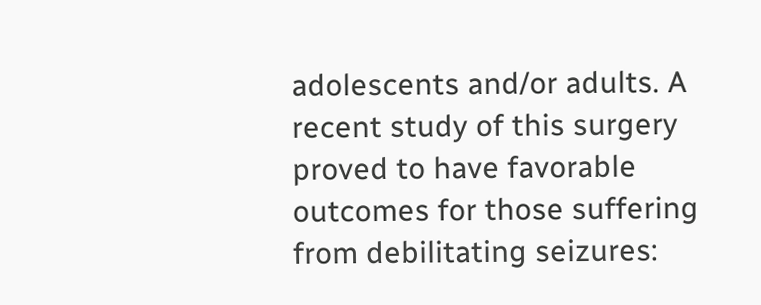adolescents and/or adults. A recent study of this surgery proved to have favorable outcomes for those suffering from debilitating seizures: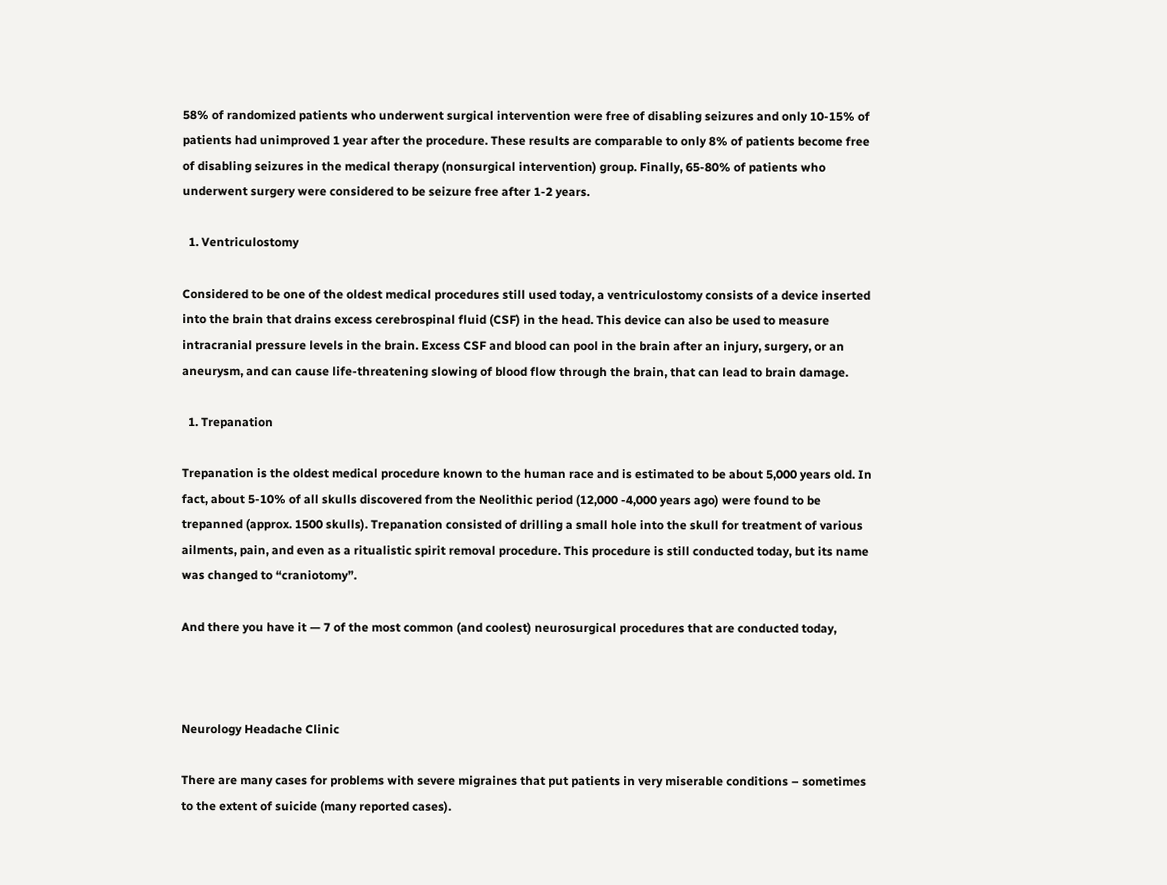58% of randomized patients who underwent surgical intervention were free of disabling seizures and only 10-15% of patients had unimproved 1 year after the procedure. These results are comparable to only 8% of patients become free of disabling seizures in the medical therapy (nonsurgical intervention) group. Finally, 65-80% of patients who underwent surgery were considered to be seizure free after 1-2 years.

  1. Ventriculostomy

Considered to be one of the oldest medical procedures still used today, a ventriculostomy consists of a device inserted into the brain that drains excess cerebrospinal fluid (CSF) in the head. This device can also be used to measure intracranial pressure levels in the brain. Excess CSF and blood can pool in the brain after an injury, surgery, or an aneurysm, and can cause life-threatening slowing of blood flow through the brain, that can lead to brain damage.

  1. Trepanation

Trepanation is the oldest medical procedure known to the human race and is estimated to be about 5,000 years old. In fact, about 5-10% of all skulls discovered from the Neolithic period (12,000 -4,000 years ago) were found to be trepanned (approx. 1500 skulls). Trepanation consisted of drilling a small hole into the skull for treatment of various ailments, pain, and even as a ritualistic spirit removal procedure. This procedure is still conducted today, but its name was changed to “craniotomy”.

And there you have it — 7 of the most common (and coolest) neurosurgical procedures that are conducted today,



Neurology Headache Clinic

There are many cases for problems with severe migraines that put patients in very miserable conditions – sometimes to the extent of suicide (many reported cases).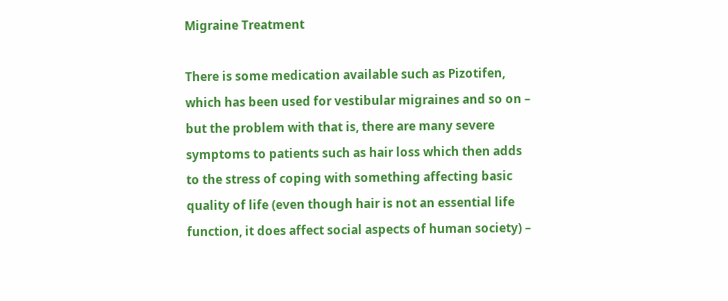Migraine Treatment

There is some medication available such as Pizotifen, which has been used for vestibular migraines and so on – but the problem with that is, there are many severe symptoms to patients such as hair loss which then adds to the stress of coping with something affecting basic quality of life (even though hair is not an essential life function, it does affect social aspects of human society) –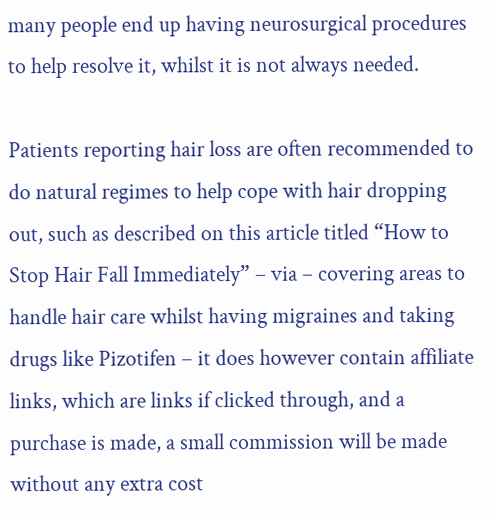many people end up having neurosurgical procedures to help resolve it, whilst it is not always needed.

Patients reporting hair loss are often recommended to do natural regimes to help cope with hair dropping out, such as described on this article titled “How to Stop Hair Fall Immediately” – via – covering areas to handle hair care whilst having migraines and taking drugs like Pizotifen – it does however contain affiliate links, which are links if clicked through, and a purchase is made, a small commission will be made without any extra cost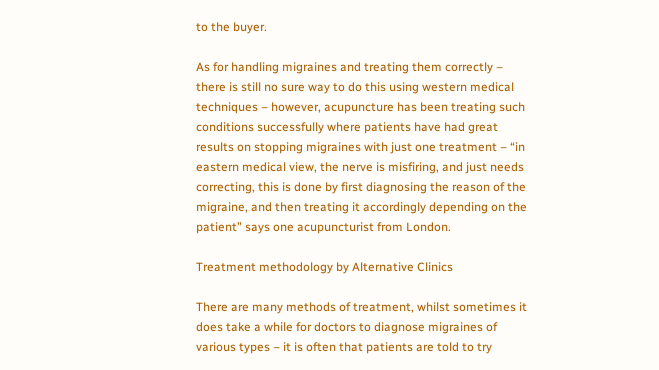to the buyer.

As for handling migraines and treating them correctly – there is still no sure way to do this using western medical techniques – however, acupuncture has been treating such conditions successfully where patients have had great results on stopping migraines with just one treatment – “in eastern medical view, the nerve is misfiring, and just needs correcting, this is done by first diagnosing the reason of the migraine, and then treating it accordingly depending on the patient” says one acupuncturist from London.

Treatment methodology by Alternative Clinics

There are many methods of treatment, whilst sometimes it does take a while for doctors to diagnose migraines of various types – it is often that patients are told to try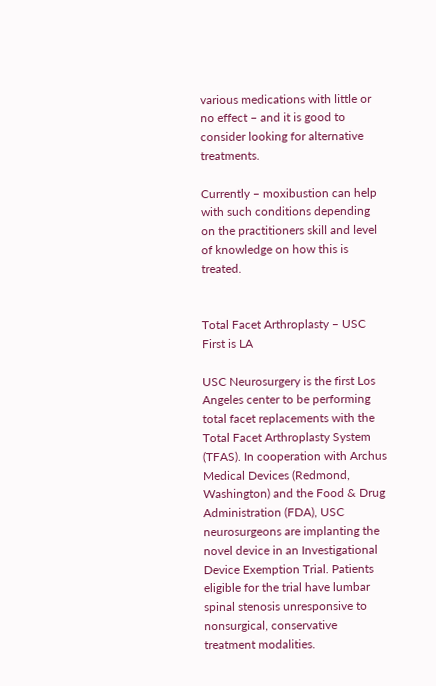various medications with little or no effect – and it is good to consider looking for alternative treatments.

Currently – moxibustion can help with such conditions depending on the practitioners skill and level of knowledge on how this is treated.


Total Facet Arthroplasty – USC First is LA

USC Neurosurgery is the first Los Angeles center to be performing total facet replacements with the Total Facet Arthroplasty System (TFAS). In cooperation with Archus Medical Devices (Redmond, Washington) and the Food & Drug Administration (FDA), USC neurosurgeons are implanting the novel device in an Investigational Device Exemption Trial. Patients eligible for the trial have lumbar spinal stenosis unresponsive to nonsurgical, conservative treatment modalities.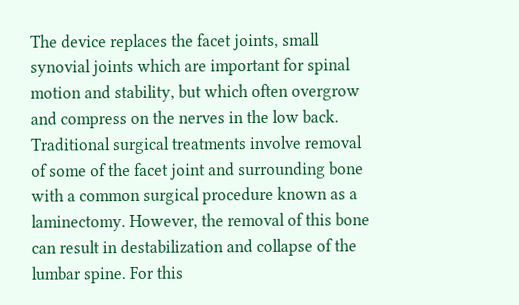The device replaces the facet joints, small synovial joints which are important for spinal motion and stability, but which often overgrow and compress on the nerves in the low back. Traditional surgical treatments involve removal of some of the facet joint and surrounding bone with a common surgical procedure known as a laminectomy. However, the removal of this bone can result in destabilization and collapse of the lumbar spine. For this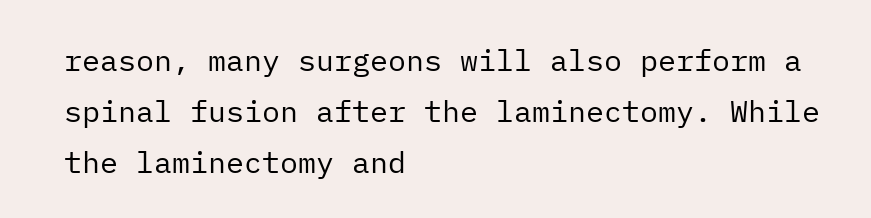reason, many surgeons will also perform a spinal fusion after the laminectomy. While the laminectomy and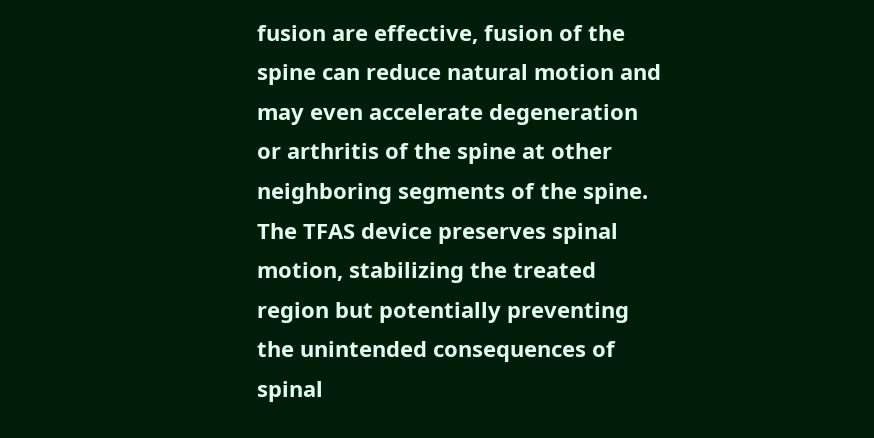fusion are effective, fusion of the spine can reduce natural motion and may even accelerate degeneration or arthritis of the spine at other neighboring segments of the spine. The TFAS device preserves spinal motion, stabilizing the treated region but potentially preventing the unintended consequences of spinal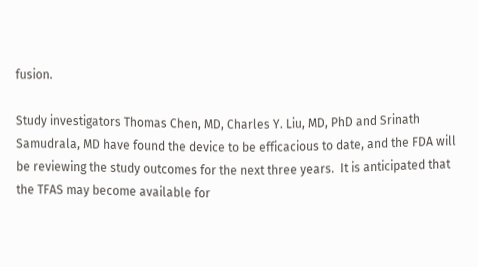fusion.

Study investigators Thomas Chen, MD, Charles Y. Liu, MD, PhD and Srinath Samudrala, MD have found the device to be efficacious to date, and the FDA will be reviewing the study outcomes for the next three years.  It is anticipated that the TFAS may become available for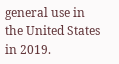general use in the United States in 2019.